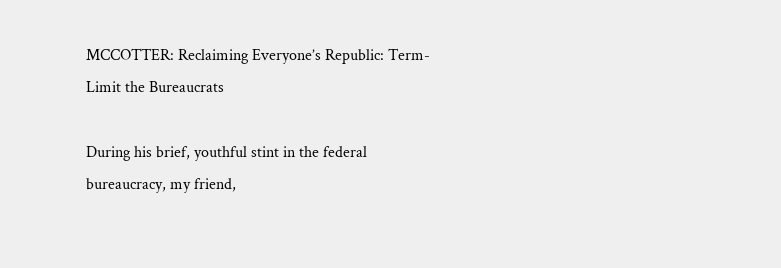MCCOTTER: Reclaiming Everyone’s Republic: Term-Limit the Bureaucrats

During his brief, youthful stint in the federal bureaucracy, my friend,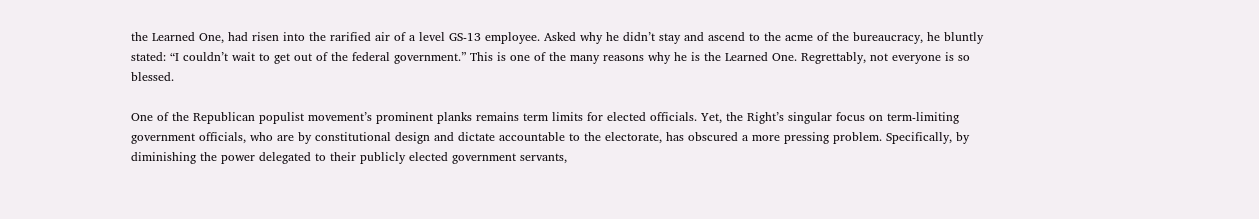the Learned One, had risen into the rarified air of a level GS-13 employee. Asked why he didn’t stay and ascend to the acme of the bureaucracy, he bluntly stated: “I couldn’t wait to get out of the federal government.” This is one of the many reasons why he is the Learned One. Regrettably, not everyone is so blessed.

One of the Republican populist movement’s prominent planks remains term limits for elected officials. Yet, the Right’s singular focus on term-limiting government officials, who are by constitutional design and dictate accountable to the electorate, has obscured a more pressing problem. Specifically, by diminishing the power delegated to their publicly elected government servants,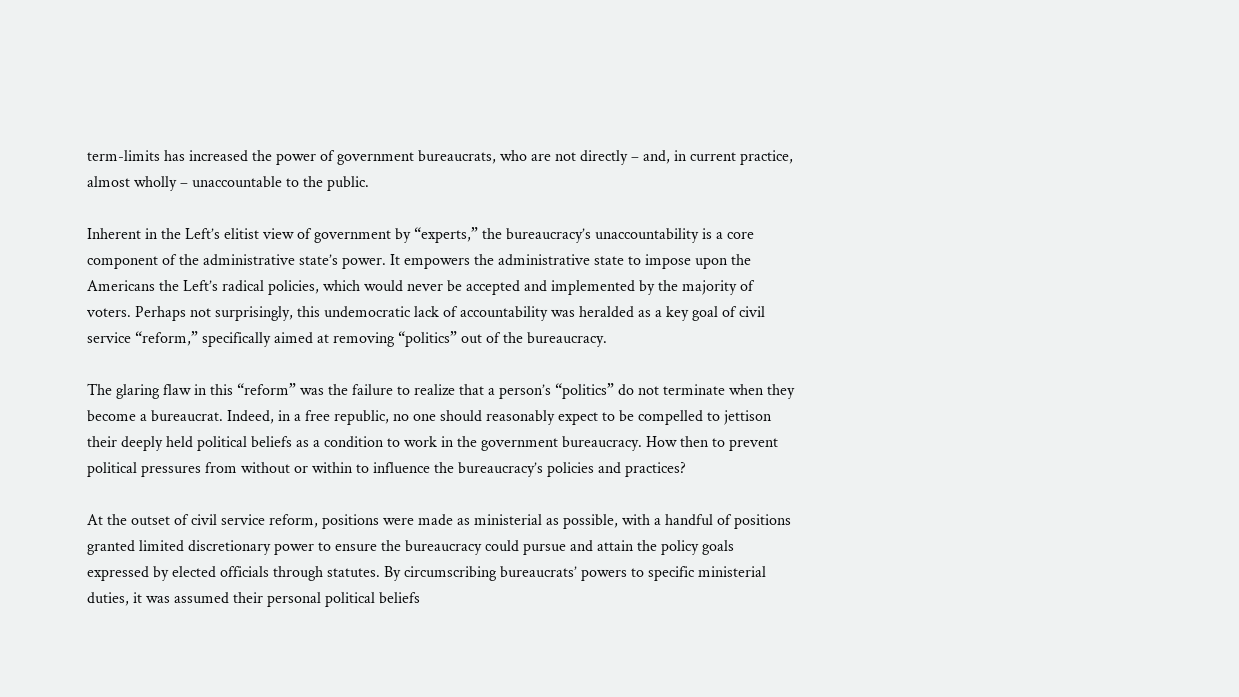term-limits has increased the power of government bureaucrats, who are not directly – and, in current practice, almost wholly – unaccountable to the public.

Inherent in the Left’s elitist view of government by “experts,” the bureaucracy’s unaccountability is a core component of the administrative state’s power. It empowers the administrative state to impose upon the Americans the Left’s radical policies, which would never be accepted and implemented by the majority of voters. Perhaps not surprisingly, this undemocratic lack of accountability was heralded as a key goal of civil service “reform,” specifically aimed at removing “politics” out of the bureaucracy.

The glaring flaw in this “reform” was the failure to realize that a person’s “politics” do not terminate when they become a bureaucrat. Indeed, in a free republic, no one should reasonably expect to be compelled to jettison their deeply held political beliefs as a condition to work in the government bureaucracy. How then to prevent political pressures from without or within to influence the bureaucracy’s policies and practices?

At the outset of civil service reform, positions were made as ministerial as possible, with a handful of positions granted limited discretionary power to ensure the bureaucracy could pursue and attain the policy goals expressed by elected officials through statutes. By circumscribing bureaucrats’ powers to specific ministerial duties, it was assumed their personal political beliefs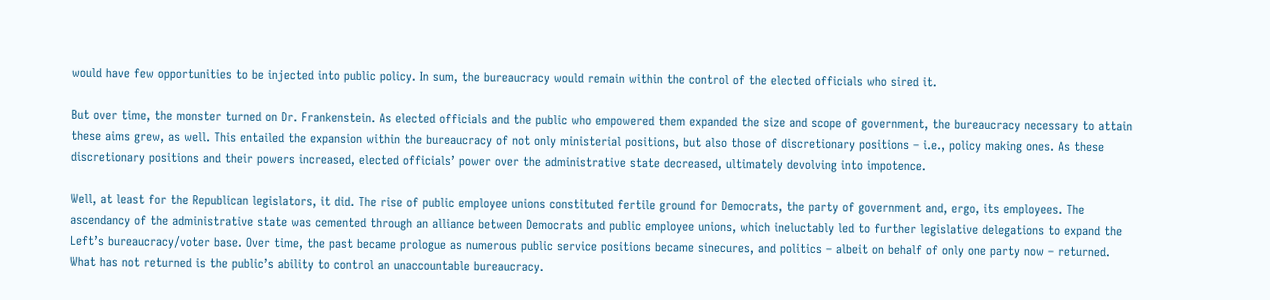would have few opportunities to be injected into public policy. In sum, the bureaucracy would remain within the control of the elected officials who sired it.

But over time, the monster turned on Dr. Frankenstein. As elected officials and the public who empowered them expanded the size and scope of government, the bureaucracy necessary to attain these aims grew, as well. This entailed the expansion within the bureaucracy of not only ministerial positions, but also those of discretionary positions – i.e., policy making ones. As these discretionary positions and their powers increased, elected officials’ power over the administrative state decreased, ultimately devolving into impotence.

Well, at least for the Republican legislators, it did. The rise of public employee unions constituted fertile ground for Democrats, the party of government and, ergo, its employees. The ascendancy of the administrative state was cemented through an alliance between Democrats and public employee unions, which ineluctably led to further legislative delegations to expand the Left’s bureaucracy/voter base. Over time, the past became prologue as numerous public service positions became sinecures, and politics – albeit on behalf of only one party now – returned. What has not returned is the public’s ability to control an unaccountable bureaucracy.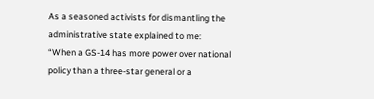As a seasoned activists for dismantling the administrative state explained to me:
“When a GS-14 has more power over national policy than a three-star general or a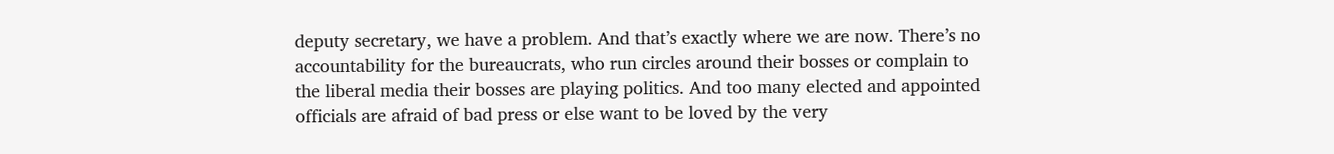deputy secretary, we have a problem. And that’s exactly where we are now. There’s no accountability for the bureaucrats, who run circles around their bosses or complain to the liberal media their bosses are playing politics. And too many elected and appointed officials are afraid of bad press or else want to be loved by the very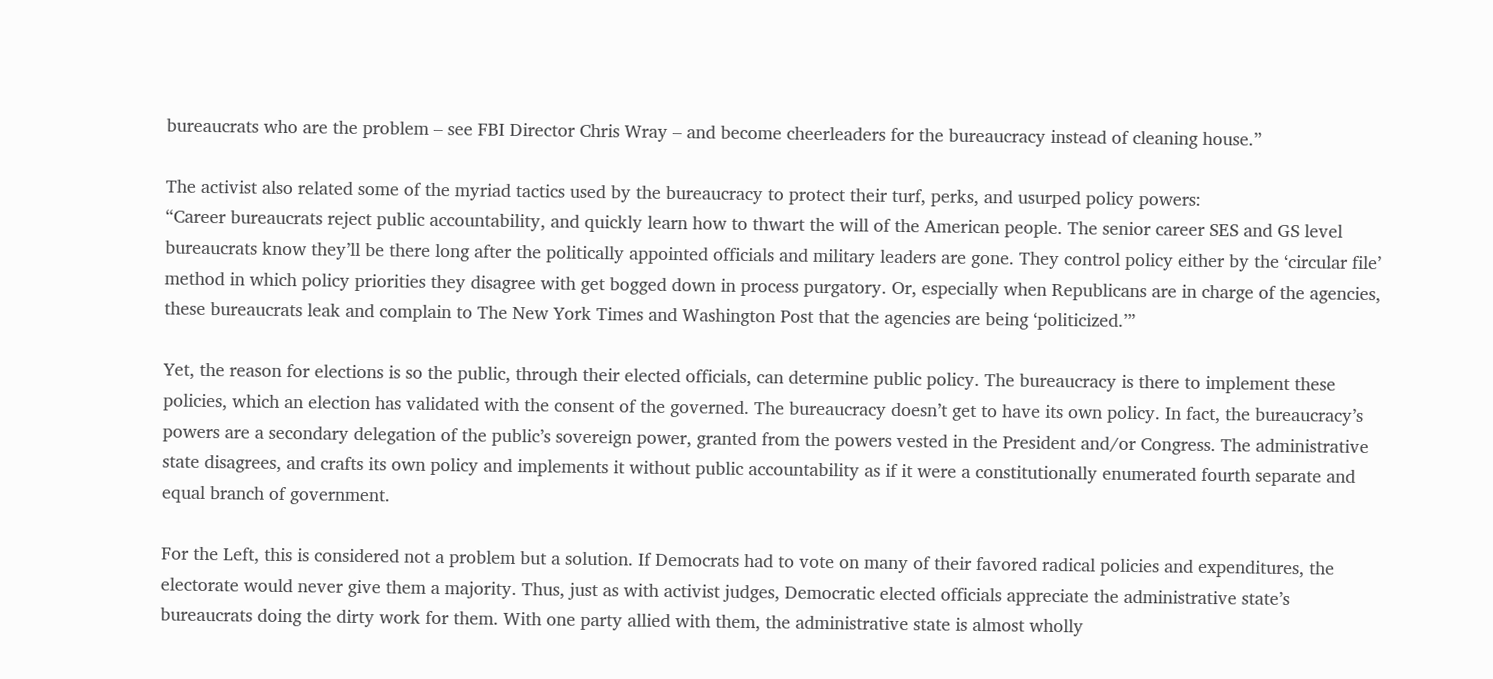bureaucrats who are the problem – see FBI Director Chris Wray – and become cheerleaders for the bureaucracy instead of cleaning house.”

The activist also related some of the myriad tactics used by the bureaucracy to protect their turf, perks, and usurped policy powers:
“Career bureaucrats reject public accountability, and quickly learn how to thwart the will of the American people. The senior career SES and GS level bureaucrats know they’ll be there long after the politically appointed officials and military leaders are gone. They control policy either by the ‘circular file’ method in which policy priorities they disagree with get bogged down in process purgatory. Or, especially when Republicans are in charge of the agencies, these bureaucrats leak and complain to The New York Times and Washington Post that the agencies are being ‘politicized.’”

Yet, the reason for elections is so the public, through their elected officials, can determine public policy. The bureaucracy is there to implement these policies, which an election has validated with the consent of the governed. The bureaucracy doesn’t get to have its own policy. In fact, the bureaucracy’s powers are a secondary delegation of the public’s sovereign power, granted from the powers vested in the President and/or Congress. The administrative state disagrees, and crafts its own policy and implements it without public accountability as if it were a constitutionally enumerated fourth separate and equal branch of government.

For the Left, this is considered not a problem but a solution. If Democrats had to vote on many of their favored radical policies and expenditures, the electorate would never give them a majority. Thus, just as with activist judges, Democratic elected officials appreciate the administrative state’s bureaucrats doing the dirty work for them. With one party allied with them, the administrative state is almost wholly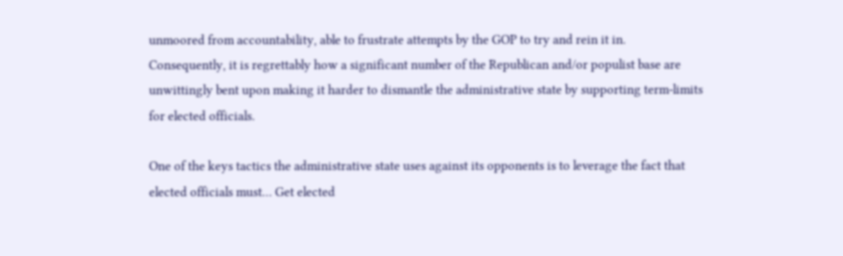unmoored from accountability, able to frustrate attempts by the GOP to try and rein it in.
Consequently, it is regrettably how a significant number of the Republican and/or populist base are unwittingly bent upon making it harder to dismantle the administrative state by supporting term-limits for elected officials.

One of the keys tactics the administrative state uses against its opponents is to leverage the fact that elected officials must… Get elected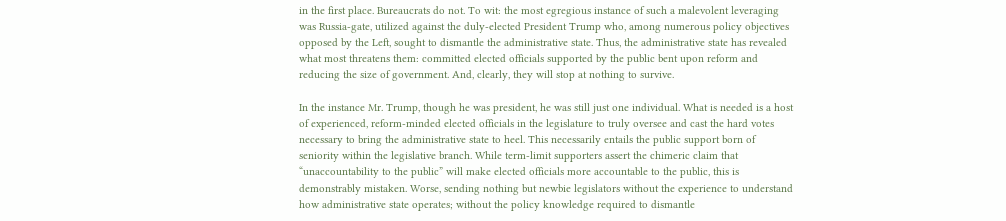in the first place. Bureaucrats do not. To wit: the most egregious instance of such a malevolent leveraging was Russia-gate, utilized against the duly-elected President Trump who, among numerous policy objectives opposed by the Left, sought to dismantle the administrative state. Thus, the administrative state has revealed what most threatens them: committed elected officials supported by the public bent upon reform and reducing the size of government. And, clearly, they will stop at nothing to survive.

In the instance Mr. Trump, though he was president, he was still just one individual. What is needed is a host of experienced, reform-minded elected officials in the legislature to truly oversee and cast the hard votes necessary to bring the administrative state to heel. This necessarily entails the public support born of seniority within the legislative branch. While term-limit supporters assert the chimeric claim that “unaccountability to the public” will make elected officials more accountable to the public, this is demonstrably mistaken. Worse, sending nothing but newbie legislators without the experience to understand how administrative state operates; without the policy knowledge required to dismantle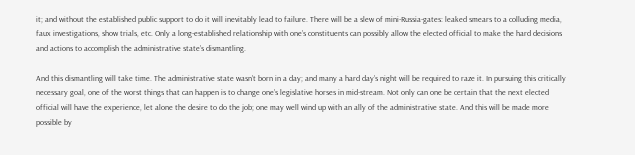it; and without the established public support to do it will inevitably lead to failure. There will be a slew of mini-Russia-gates: leaked smears to a colluding media, faux investigations, show trials, etc. Only a long-established relationship with one’s constituents can possibly allow the elected official to make the hard decisions and actions to accomplish the administrative state’s dismantling.

And this dismantling will take time. The administrative state wasn’t born in a day; and many a hard day’s night will be required to raze it. In pursuing this critically necessary goal, one of the worst things that can happen is to change one’s legislative horses in mid-stream. Not only can one be certain that the next elected official will have the experience, let alone the desire to do the job; one may well wind up with an ally of the administrative state. And this will be made more possible by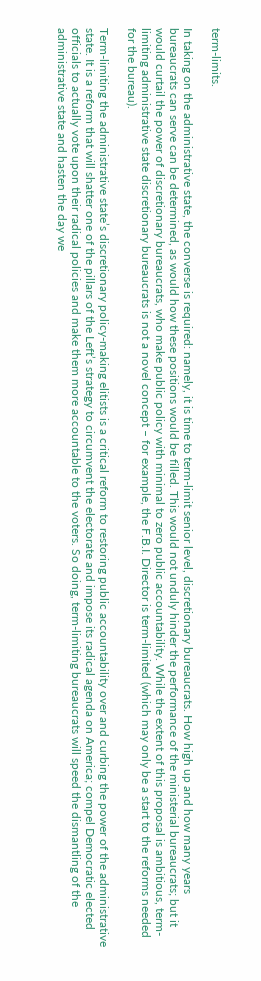term-limits.

In taking on the administrative state, the converse is required: namely, it is time to term-limit senior level, discretionary bureaucrats. How high up and how many years bureaucrats can serve can be determined, as would how these positions would be filled. This would not unduly hinder the performance of the ministerial bureaucrats; but it would curtail the power of discretionary bureaucrats, who make public policy with minimal to zero public accountability. While the extent of this proposal is ambitious, term-limiting administrative state discretionary bureaucrats is not a novel concept – for example, the F.B.I. Director is term-limited (which may only be a start to the reforms needed for the bureau).

Term-limiting the administrative state’s discretionary policy-making elitists is a critical reform to restoring public accountability over and curbing the power of the administrative state. It is a reform that will shatter one of the pillars of the Left’s strategy to circumvent the electorate and impose its radical agenda on America; compel Democratic elected officials to actually vote upon their radical policies and make them more accountable to the voters. So doing, term-limiting bureaucrats will speed the dismantling of the administrative state and hasten the day we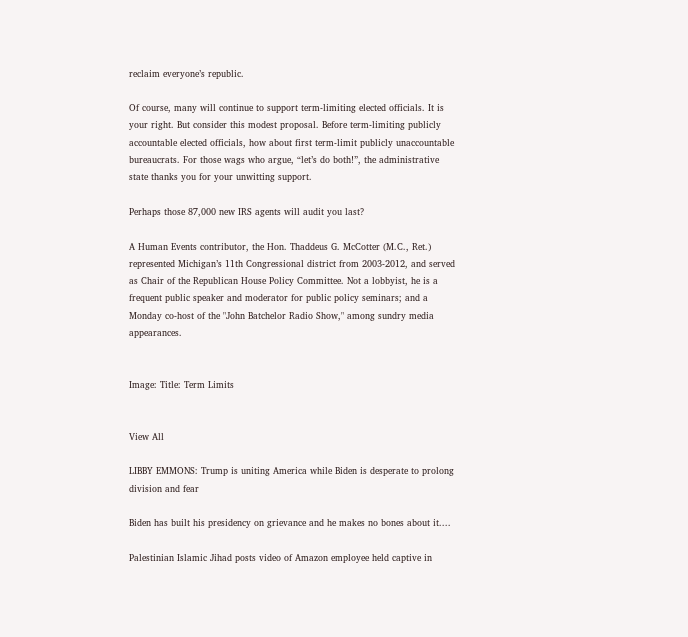reclaim everyone’s republic.

Of course, many will continue to support term-limiting elected officials. It is your right. But consider this modest proposal. Before term-limiting publicly accountable elected officials, how about first term-limit publicly unaccountable bureaucrats. For those wags who argue, “let’s do both!”, the administrative state thanks you for your unwitting support.

Perhaps those 87,000 new IRS agents will audit you last?

A Human Events contributor, the Hon. Thaddeus G. McCotter (M.C., Ret.) represented Michigan’s 11th Congressional district from 2003-2012, and served as Chair of the Republican House Policy Committee. Not a lobbyist, he is a frequent public speaker and moderator for public policy seminars; and a Monday co-host of the "John Batchelor Radio Show," among sundry media appearances.


Image: Title: Term Limits


View All

LIBBY EMMONS: Trump is uniting America while Biden is desperate to prolong division and fear

Biden has built his presidency on grievance and he makes no bones about it....

Palestinian Islamic Jihad posts video of Amazon employee held captive in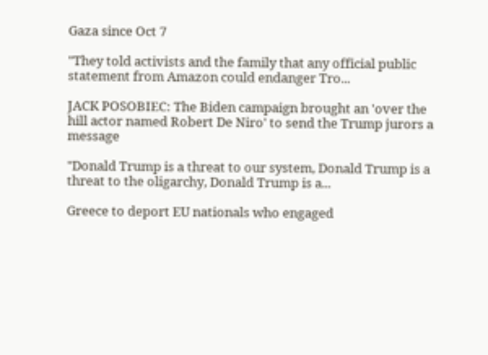Gaza since Oct 7

"They told activists and the family that any official public statement from Amazon could endanger Tro...

JACK POSOBIEC: The Biden campaign brought an 'over the hill actor named Robert De Niro' to send the Trump jurors a message

"Donald Trump is a threat to our system, Donald Trump is a threat to the oligarchy, Donald Trump is a...

Greece to deport EU nationals who engaged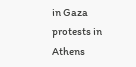in Gaza protests in Athens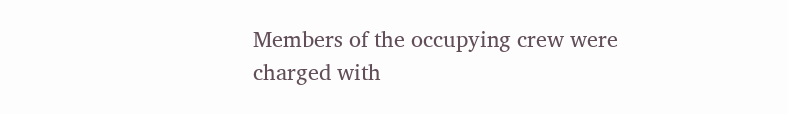Members of the occupying crew were charged with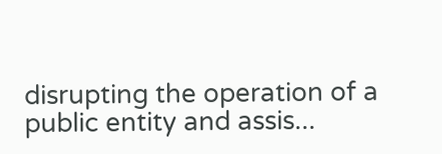disrupting the operation of a public entity and assis...